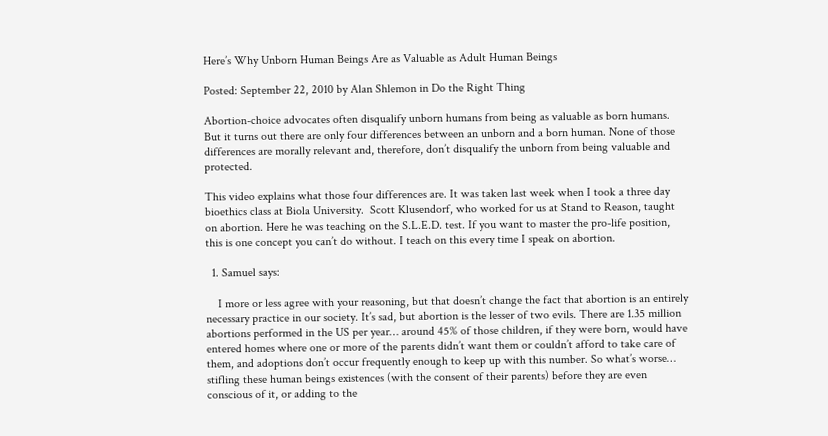Here’s Why Unborn Human Beings Are as Valuable as Adult Human Beings

Posted: September 22, 2010 by Alan Shlemon in Do the Right Thing

Abortion-choice advocates often disqualify unborn humans from being as valuable as born humans. But it turns out there are only four differences between an unborn and a born human. None of those differences are morally relevant and, therefore, don’t disqualify the unborn from being valuable and protected.

This video explains what those four differences are. It was taken last week when I took a three day bioethics class at Biola University.  Scott Klusendorf, who worked for us at Stand to Reason, taught on abortion. Here he was teaching on the S.L.E.D. test. If you want to master the pro-life position, this is one concept you can’t do without. I teach on this every time I speak on abortion.

  1. Samuel says:

    I more or less agree with your reasoning, but that doesn’t change the fact that abortion is an entirely necessary practice in our society. It’s sad, but abortion is the lesser of two evils. There are 1.35 million abortions performed in the US per year… around 45% of those children, if they were born, would have entered homes where one or more of the parents didn’t want them or couldn’t afford to take care of them, and adoptions don’t occur frequently enough to keep up with this number. So what’s worse… stifling these human beings existences (with the consent of their parents) before they are even conscious of it, or adding to the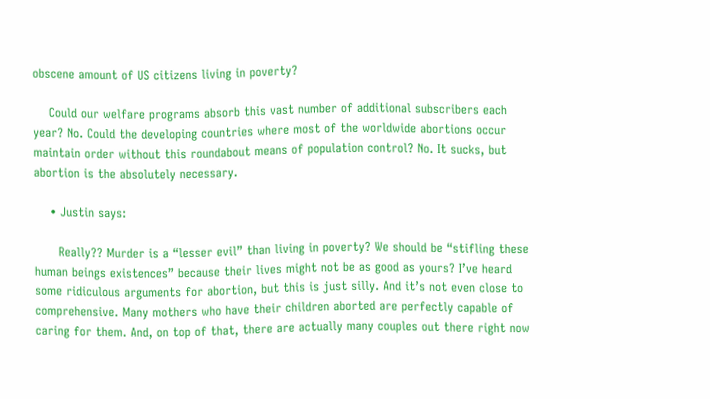obscene amount of US citizens living in poverty?

    Could our welfare programs absorb this vast number of additional subscribers each year? No. Could the developing countries where most of the worldwide abortions occur maintain order without this roundabout means of population control? No. It sucks, but abortion is the absolutely necessary.

    • Justin says:

      Really?? Murder is a “lesser evil” than living in poverty? We should be “stifling these human beings existences” because their lives might not be as good as yours? I’ve heard some ridiculous arguments for abortion, but this is just silly. And it’s not even close to comprehensive. Many mothers who have their children aborted are perfectly capable of caring for them. And, on top of that, there are actually many couples out there right now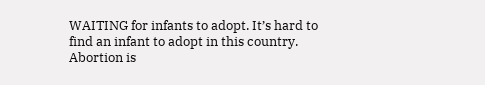WAITING for infants to adopt. It’s hard to find an infant to adopt in this country. Abortion is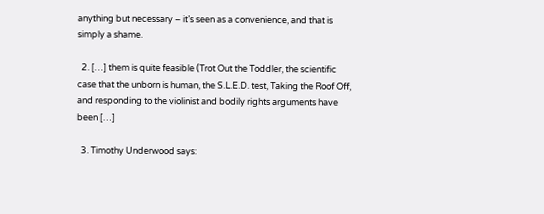anything but necessary – it’s seen as a convenience, and that is simply a shame.

  2. […] them is quite feasible (Trot Out the Toddler, the scientific case that the unborn is human, the S.L.E.D. test, Taking the Roof Off, and responding to the violinist and bodily rights arguments have been […]

  3. Timothy Underwood says: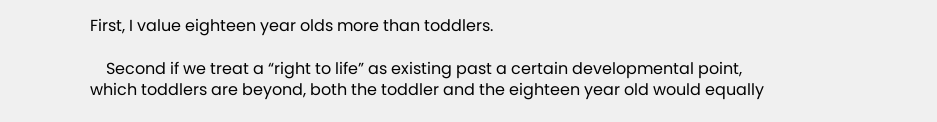First, I value eighteen year olds more than toddlers.

    Second if we treat a “right to life” as existing past a certain developmental point, which toddlers are beyond, both the toddler and the eighteen year old would equally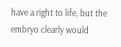have a right to life, but the embryo clearly would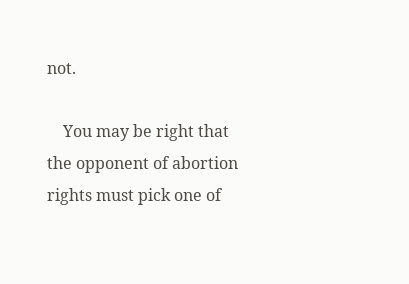not.

    You may be right that the opponent of abortion rights must pick one of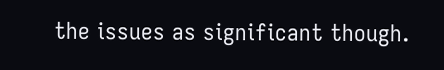the issues as significant though.